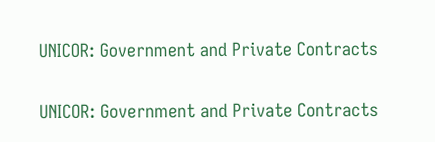UNICOR: Government and Private Contracts

UNICOR: Government and Private Contracts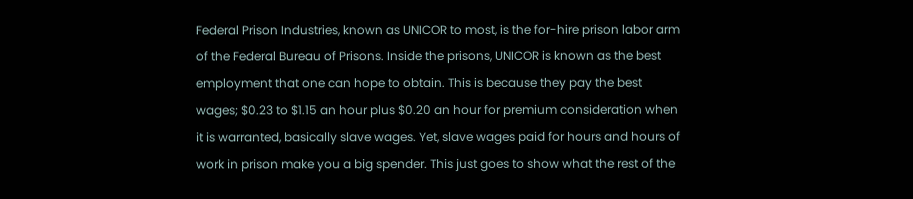Federal Prison Industries, known as UNICOR to most, is the for-hire prison labor arm of the Federal Bureau of Prisons. Inside the prisons, UNICOR is known as the best employment that one can hope to obtain. This is because they pay the best wages; $0.23 to $1.15 an hour plus $0.20 an hour for premium consideration when it is warranted, basically slave wages. Yet, slave wages paid for hours and hours of work in prison make you a big spender. This just goes to show what the rest of the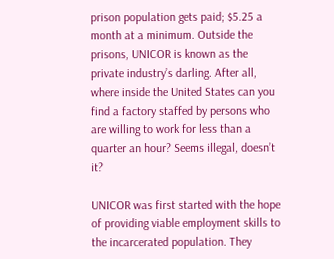prison population gets paid; $5.25 a month at a minimum. Outside the prisons, UNICOR is known as the private industry’s darling. After all, where inside the United States can you find a factory staffed by persons who are willing to work for less than a quarter an hour? Seems illegal, doesn’t it?

UNICOR was first started with the hope of providing viable employment skills to the incarcerated population. They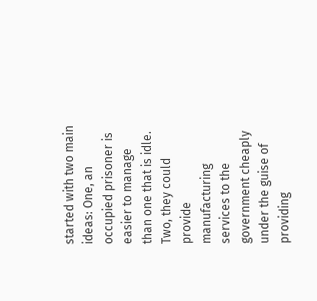started with two main ideas: One, an occupied prisoner is easier to manage than one that is idle. Two, they could provide manufacturing services to the government cheaply under the guise of providing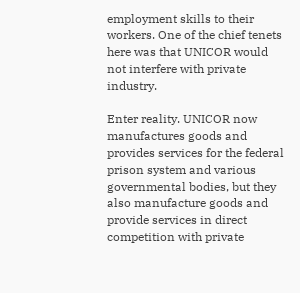employment skills to their workers. One of the chief tenets here was that UNICOR would not interfere with private industry.

Enter reality. UNICOR now manufactures goods and provides services for the federal prison system and various governmental bodies, but they also manufacture goods and provide services in direct competition with private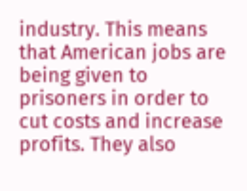industry. This means that American jobs are being given to prisoners in order to cut costs and increase profits. They also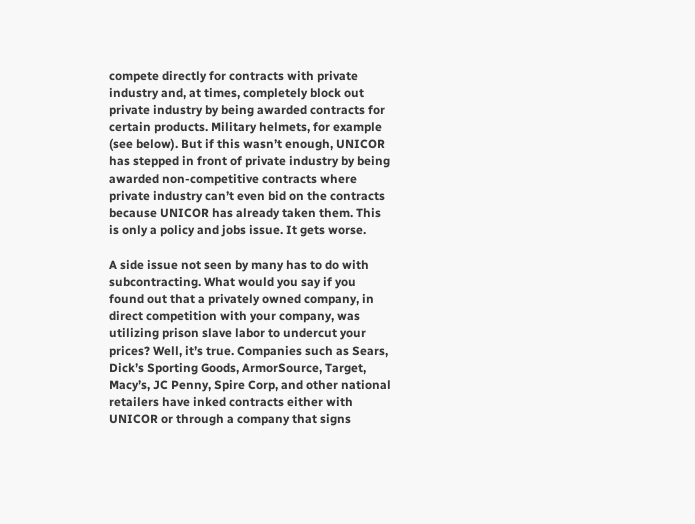compete directly for contracts with private industry and, at times, completely block out private industry by being awarded contracts for certain products. Military helmets, for example (see below). But if this wasn’t enough, UNICOR has stepped in front of private industry by being awarded non-competitive contracts where private industry can’t even bid on the contracts because UNICOR has already taken them. This is only a policy and jobs issue. It gets worse.

A side issue not seen by many has to do with subcontracting. What would you say if you found out that a privately owned company, in direct competition with your company, was utilizing prison slave labor to undercut your prices? Well, it’s true. Companies such as Sears, Dick’s Sporting Goods, ArmorSource, Target, Macy’s, JC Penny, Spire Corp, and other national retailers have inked contracts either with UNICOR or through a company that signs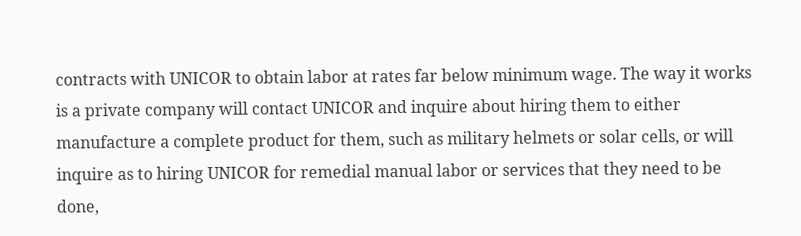contracts with UNICOR to obtain labor at rates far below minimum wage. The way it works is a private company will contact UNICOR and inquire about hiring them to either manufacture a complete product for them, such as military helmets or solar cells, or will inquire as to hiring UNICOR for remedial manual labor or services that they need to be done,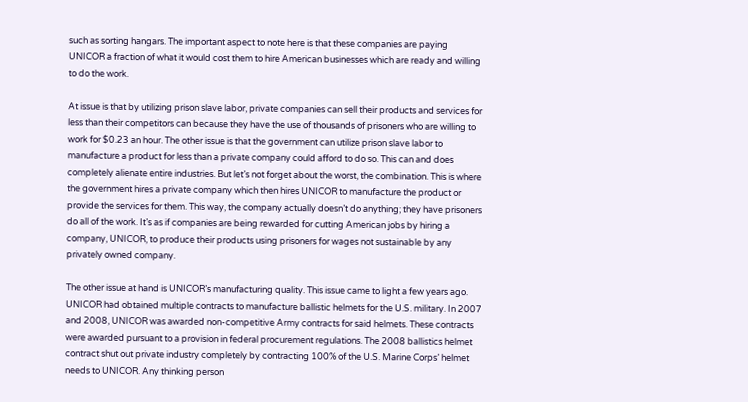such as sorting hangars. The important aspect to note here is that these companies are paying UNICOR a fraction of what it would cost them to hire American businesses which are ready and willing to do the work.

At issue is that by utilizing prison slave labor, private companies can sell their products and services for less than their competitors can because they have the use of thousands of prisoners who are willing to work for $0.23 an hour. The other issue is that the government can utilize prison slave labor to manufacture a product for less than a private company could afford to do so. This can and does completely alienate entire industries. But let’s not forget about the worst, the combination. This is where the government hires a private company which then hires UNICOR to manufacture the product or provide the services for them. This way, the company actually doesn’t do anything; they have prisoners do all of the work. It’s as if companies are being rewarded for cutting American jobs by hiring a company, UNICOR, to produce their products using prisoners for wages not sustainable by any privately owned company.

The other issue at hand is UNICOR’s manufacturing quality. This issue came to light a few years ago. UNICOR had obtained multiple contracts to manufacture ballistic helmets for the U.S. military. In 2007 and 2008, UNICOR was awarded non-competitive Army contracts for said helmets. These contracts were awarded pursuant to a provision in federal procurement regulations. The 2008 ballistics helmet contract shut out private industry completely by contracting 100% of the U.S. Marine Corps’ helmet needs to UNICOR. Any thinking person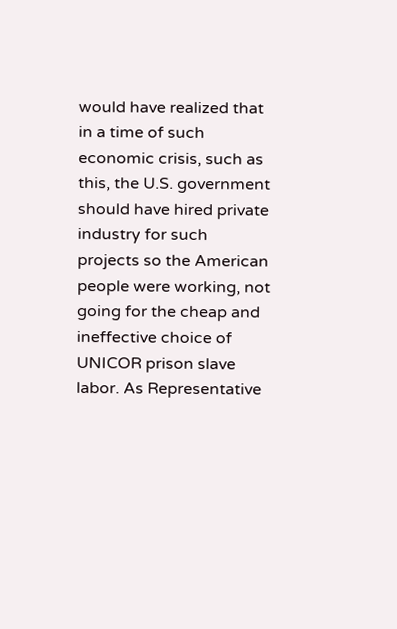would have realized that in a time of such economic crisis, such as this, the U.S. government should have hired private industry for such projects so the American people were working, not going for the cheap and ineffective choice of UNICOR prison slave labor. As Representative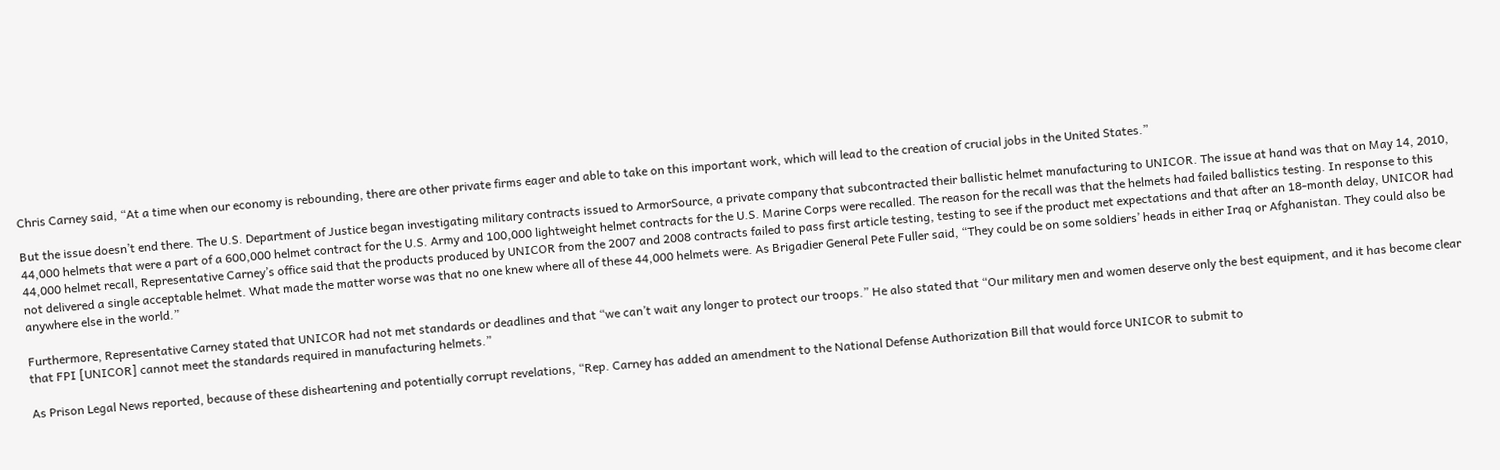Chris Carney said, “At a time when our economy is rebounding, there are other private firms eager and able to take on this important work, which will lead to the creation of crucial jobs in the United States.”

But the issue doesn’t end there. The U.S. Department of Justice began investigating military contracts issued to ArmorSource, a private company that subcontracted their ballistic helmet manufacturing to UNICOR. The issue at hand was that on May 14, 2010, 44,000 helmets that were a part of a 600,000 helmet contract for the U.S. Army and 100,000 lightweight helmet contracts for the U.S. Marine Corps were recalled. The reason for the recall was that the helmets had failed ballistics testing. In response to this 44,000 helmet recall, Representative Carney’s office said that the products produced by UNICOR from the 2007 and 2008 contracts failed to pass first article testing, testing to see if the product met expectations and that after an 18-month delay, UNICOR had not delivered a single acceptable helmet. What made the matter worse was that no one knew where all of these 44,000 helmets were. As Brigadier General Pete Fuller said, “They could be on some soldiers’ heads in either Iraq or Afghanistan. They could also be anywhere else in the world.”

Furthermore, Representative Carney stated that UNICOR had not met standards or deadlines and that “we can’t wait any longer to protect our troops.” He also stated that “Our military men and women deserve only the best equipment, and it has become clear that FPI [UNICOR] cannot meet the standards required in manufacturing helmets.”

As Prison Legal News reported, because of these disheartening and potentially corrupt revelations, “Rep. Carney has added an amendment to the National Defense Authorization Bill that would force UNICOR to submit to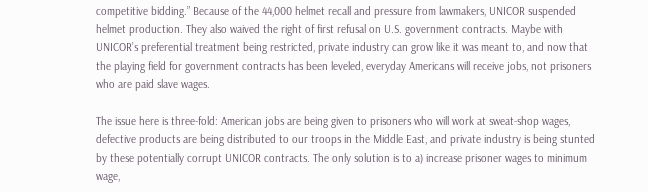competitive bidding.” Because of the 44,000 helmet recall and pressure from lawmakers, UNICOR suspended helmet production. They also waived the right of first refusal on U.S. government contracts. Maybe with UNICOR’s preferential treatment being restricted, private industry can grow like it was meant to, and now that the playing field for government contracts has been leveled, everyday Americans will receive jobs, not prisoners who are paid slave wages.

The issue here is three-fold: American jobs are being given to prisoners who will work at sweat-shop wages, defective products are being distributed to our troops in the Middle East, and private industry is being stunted by these potentially corrupt UNICOR contracts. The only solution is to a) increase prisoner wages to minimum wage,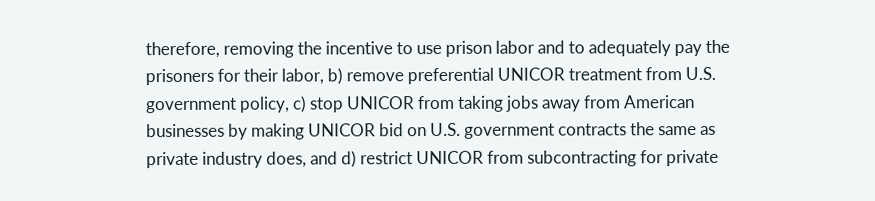therefore, removing the incentive to use prison labor and to adequately pay the prisoners for their labor, b) remove preferential UNICOR treatment from U.S. government policy, c) stop UNICOR from taking jobs away from American businesses by making UNICOR bid on U.S. government contracts the same as private industry does, and d) restrict UNICOR from subcontracting for private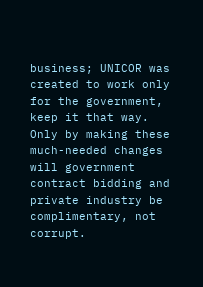business; UNICOR was created to work only for the government, keep it that way. Only by making these much-needed changes will government contract bidding and private industry be complimentary, not corrupt.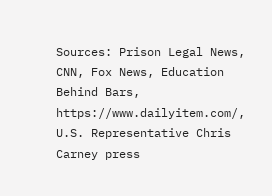Sources: Prison Legal News, CNN, Fox News, Education Behind Bars, https://www.dailyitem.com/, U.S. Representative Chris Carney press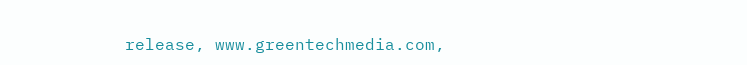release, www.greentechmedia.com,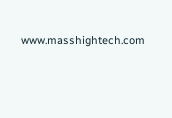www.masshightech.com